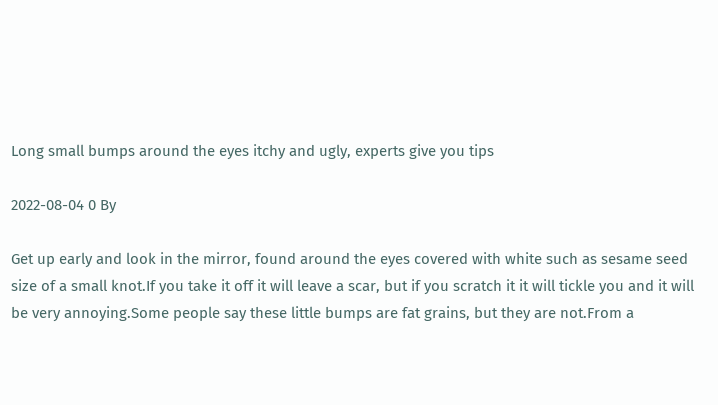Long small bumps around the eyes itchy and ugly, experts give you tips

2022-08-04 0 By

Get up early and look in the mirror, found around the eyes covered with white such as sesame seed size of a small knot.If you take it off it will leave a scar, but if you scratch it it will tickle you and it will be very annoying.Some people say these little bumps are fat grains, but they are not.From a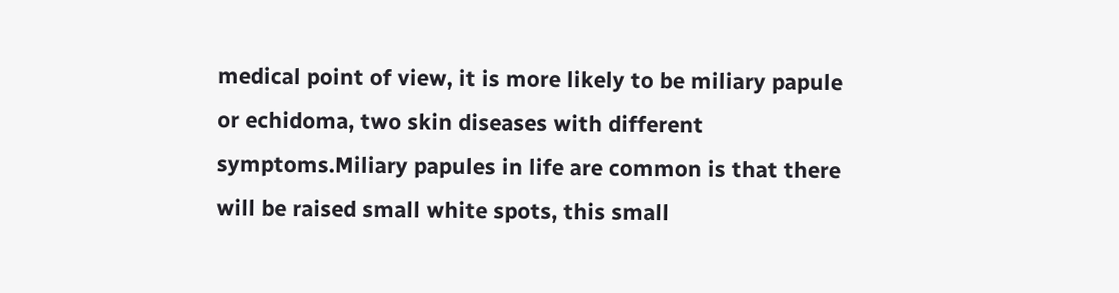medical point of view, it is more likely to be miliary papule or echidoma, two skin diseases with different symptoms.Miliary papules in life are common is that there will be raised small white spots, this small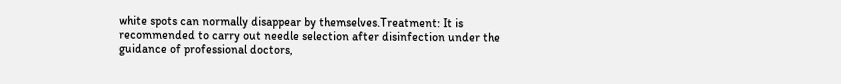white spots can normally disappear by themselves.Treatment: It is recommended to carry out needle selection after disinfection under the guidance of professional doctors,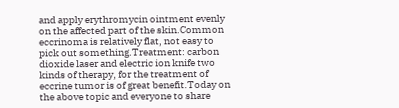and apply erythromycin ointment evenly on the affected part of the skin.Common eccrinoma is relatively flat, not easy to pick out something.Treatment: carbon dioxide laser and electric ion knife two kinds of therapy, for the treatment of eccrine tumor is of great benefit.Today on the above topic and everyone to share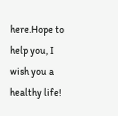here.Hope to help you, I wish you a healthy life!